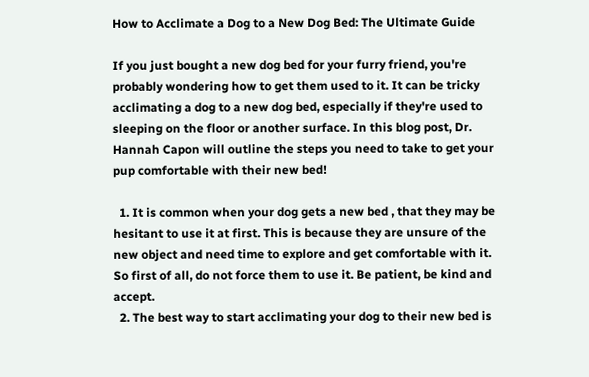How to Acclimate a Dog to a New Dog Bed: The Ultimate Guide

If you just bought a new dog bed for your furry friend, you're probably wondering how to get them used to it. It can be tricky acclimating a dog to a new dog bed, especially if they're used to sleeping on the floor or another surface. In this blog post, Dr. Hannah Capon will outline the steps you need to take to get your pup comfortable with their new bed!

  1. It is common when your dog gets a new bed , that they may be hesitant to use it at first. This is because they are unsure of the new object and need time to explore and get comfortable with it. So first of all, do not force them to use it. Be patient, be kind and accept.
  2. The best way to start acclimating your dog to their new bed is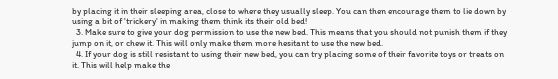by placing it in their sleeping area, close to where they usually sleep. You can then encourage them to lie down by using a bit of 'trickery' in making them think its their old bed!
  3. Make sure to give your dog permission to use the new bed. This means that you should not punish them if they jump on it, or chew it. This will only make them more hesitant to use the new bed.
  4. If your dog is still resistant to using their new bed, you can try placing some of their favorite toys or treats on it. This will help make the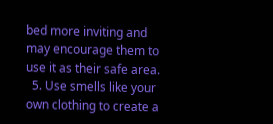bed more inviting and may encourage them to use it as their safe area.
  5. Use smells like your own clothing to create a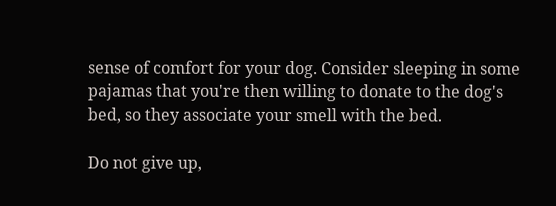sense of comfort for your dog. Consider sleeping in some pajamas that you're then willing to donate to the dog's bed, so they associate your smell with the bed.

Do not give up,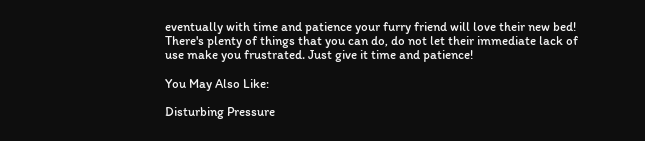eventually with time and patience your furry friend will love their new bed! There's plenty of things that you can do, do not let their immediate lack of use make you frustrated. Just give it time and patience!

You May Also Like:

Disturbing Pressure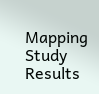Mapping Study Results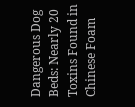Dangerous Dog Beds: Nearly 20 Toxins Found in Chinese Foam